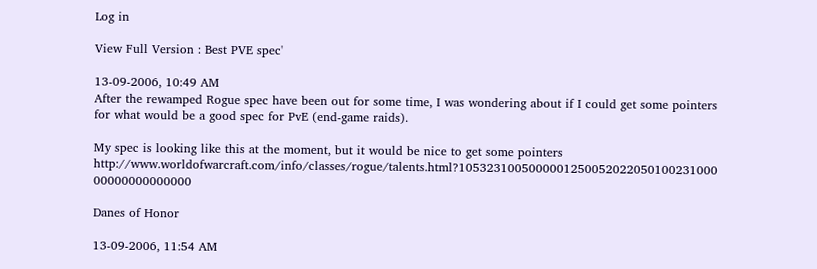Log in

View Full Version : Best PVE spec'

13-09-2006, 10:49 AM
After the rewamped Rogue spec have been out for some time, I was wondering about if I could get some pointers for what would be a good spec for PvE (end-game raids).

My spec is looking like this at the moment, but it would be nice to get some pointers
http://www.worldofwarcraft.com/info/classes/rogue/talents.html?1053231005000001250052022050100231000 00000000000000

Danes of Honor

13-09-2006, 11:54 AM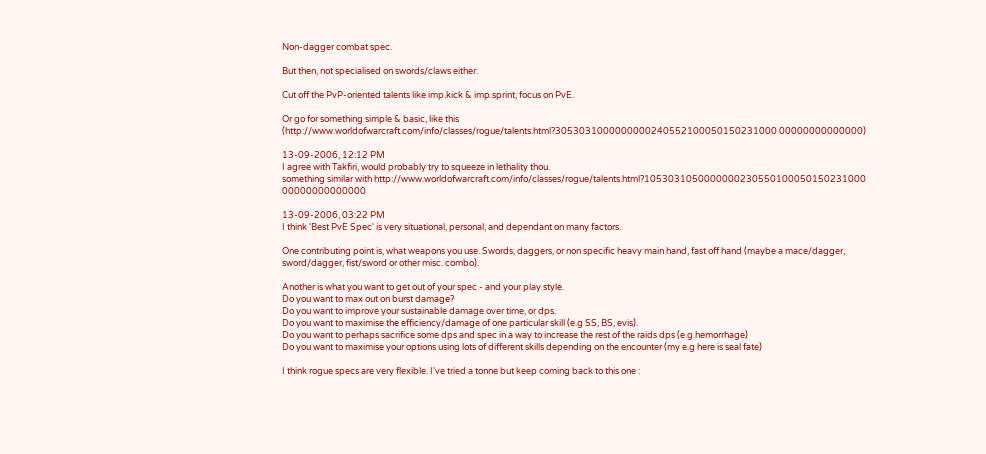Non-dagger combat spec.

But then, not specialised on swords/claws either.

Cut off the PvP-oriented talents like imp.kick & imp.sprint, focus on PvE.

Or go for something simple & basic, like this (http://www.worldofwarcraft.com/info/classes/rogue/talents.html?3053031000000000240552100050150231000 00000000000000)

13-09-2006, 12:12 PM
I agree with Takfiri, would probably try to squeeze in lethality thou.
something similar with http://www.worldofwarcraft.com/info/classes/rogue/talents.html?1053031050000000230550100050150231000 00000000000000

13-09-2006, 03:22 PM
I think 'Best PvE Spec' is very situational, personal, and dependant on many factors.

One contributing point is, what weapons you use. Swords, daggers, or non specific heavy main hand, fast off hand (maybe a mace/dagger, sword/dagger, fist/sword or other misc. combo).

Another is what you want to get out of your spec - and your play style.
Do you want to max out on burst damage?
Do you want to improve your sustainable damage over time, or dps.
Do you want to maximise the efficiency/damage of one particular skill (e.g SS, BS, evis).
Do you want to perhaps sacrifice some dps and spec in a way to increase the rest of the raids dps (e.g hemorrhage)
Do you want to maximise your options using lots of different skills depending on the encounter (my e.g here is seal fate)

I think rogue specs are very flexible. I've tried a tonne but keep coming back to this one :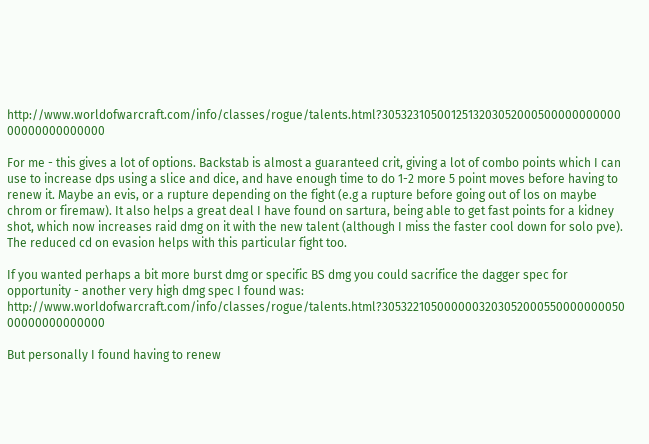http://www.worldofwarcraft.com/info/classes/rogue/talents.html?3053231050012513203052000500000000000 00000000000000

For me - this gives a lot of options. Backstab is almost a guaranteed crit, giving a lot of combo points which I can use to increase dps using a slice and dice, and have enough time to do 1-2 more 5 point moves before having to renew it. Maybe an evis, or a rupture depending on the fight (e.g a rupture before going out of los on maybe chrom or firemaw). It also helps a great deal I have found on sartura, being able to get fast points for a kidney shot, which now increases raid dmg on it with the new talent (although I miss the faster cool down for solo pve). The reduced cd on evasion helps with this particular fight too.

If you wanted perhaps a bit more burst dmg or specific BS dmg you could sacrifice the dagger spec for opportunity - another very high dmg spec I found was:
http://www.worldofwarcraft.com/info/classes/rogue/talents.html?3053221050000003203052000550000000050 00000000000000

But personally I found having to renew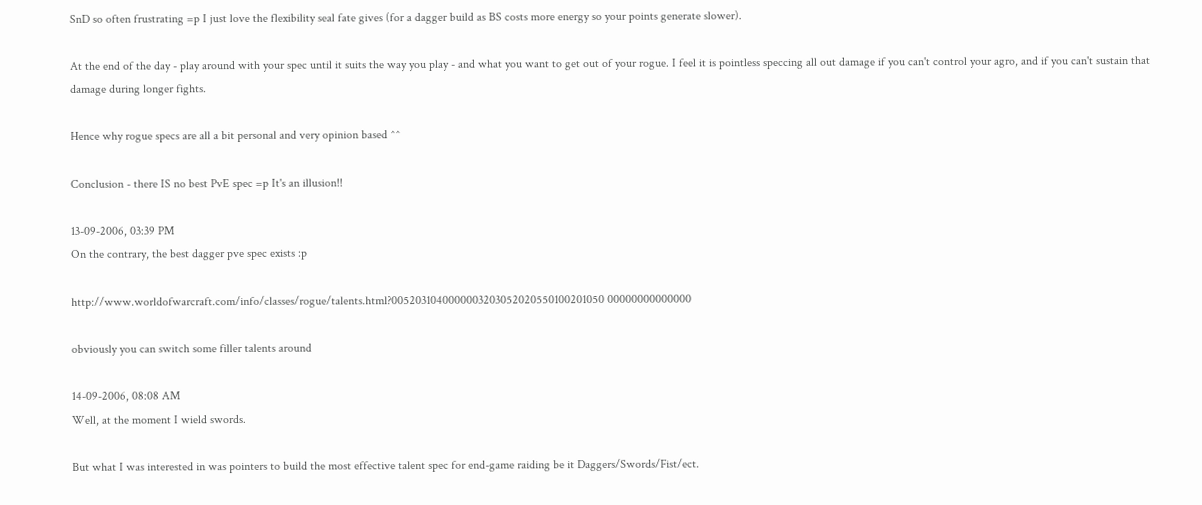SnD so often frustrating =p I just love the flexibility seal fate gives (for a dagger build as BS costs more energy so your points generate slower).

At the end of the day - play around with your spec until it suits the way you play - and what you want to get out of your rogue. I feel it is pointless speccing all out damage if you can't control your agro, and if you can't sustain that damage during longer fights.

Hence why rogue specs are all a bit personal and very opinion based ^^

Conclusion - there IS no best PvE spec =p It's an illusion!!

13-09-2006, 03:39 PM
On the contrary, the best dagger pve spec exists :p

http://www.worldofwarcraft.com/info/classes/rogue/talents.html?0052031040000003203052020550100201050 00000000000000

obviously you can switch some filler talents around

14-09-2006, 08:08 AM
Well, at the moment I wield swords.

But what I was interested in was pointers to build the most effective talent spec for end-game raiding be it Daggers/Swords/Fist/ect.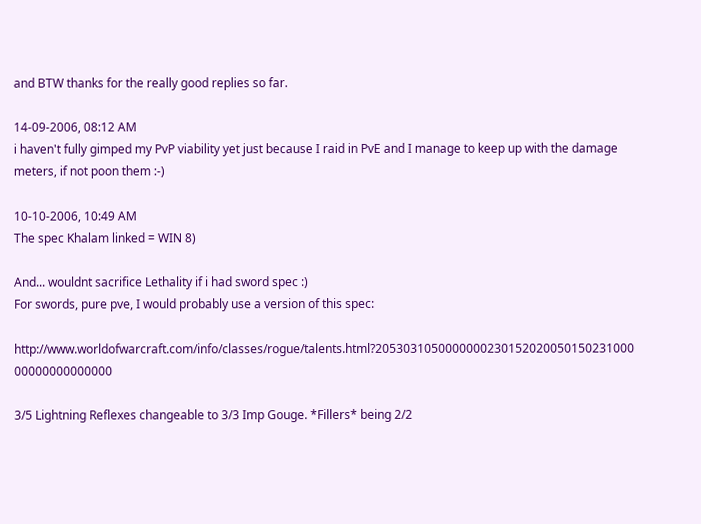and BTW thanks for the really good replies so far.

14-09-2006, 08:12 AM
i haven't fully gimped my PvP viability yet just because I raid in PvE and I manage to keep up with the damage meters, if not poon them :-)

10-10-2006, 10:49 AM
The spec Khalam linked = WIN 8)

And... wouldnt sacrifice Lethality if i had sword spec :)
For swords, pure pve, I would probably use a version of this spec:

http://www.worldofwarcraft.com/info/classes/rogue/talents.html?2053031050000000230152020050150231000 00000000000000

3/5 Lightning Reflexes changeable to 3/3 Imp Gouge. *Fillers* being 2/2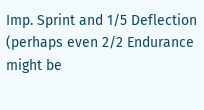Imp. Sprint and 1/5 Deflection (perhaps even 2/2 Endurance might be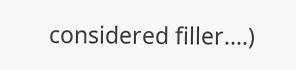considered filler....)